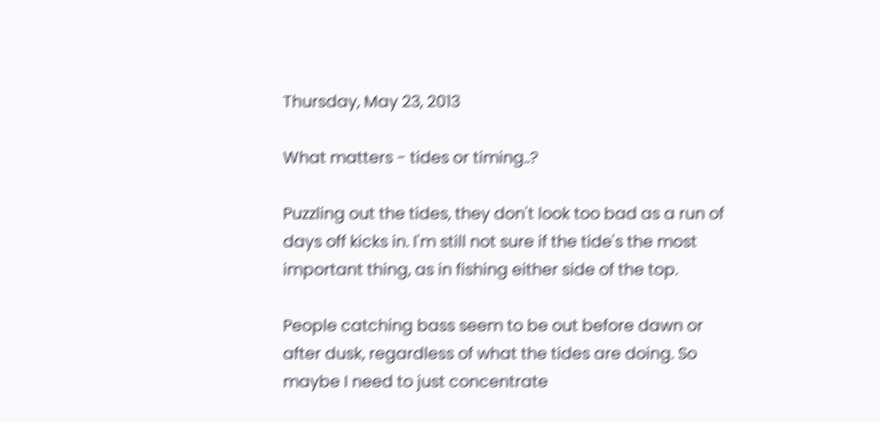Thursday, May 23, 2013

What matters - tides or timing..?

Puzzling out the tides, they don't look too bad as a run of days off kicks in. I'm still not sure if the tide's the most important thing, as in fishing either side of the top.

People catching bass seem to be out before dawn or after dusk, regardless of what the tides are doing. So maybe I need to just concentrate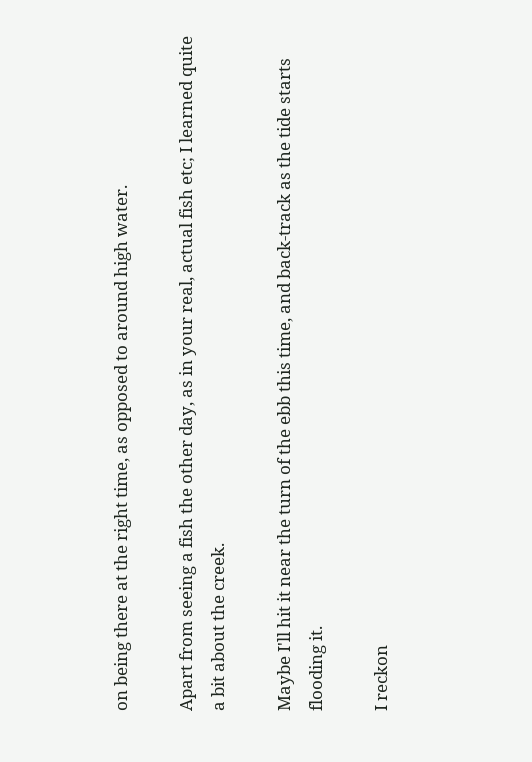on being there at the right time, as opposed to around high water.

Apart from seeing a fish the other day, as in your real, actual fish etc; I learned quite a bit about the creek.

Maybe I'll hit it near the turn of the ebb this time, and back-track as the tide starts flooding it.

I reckon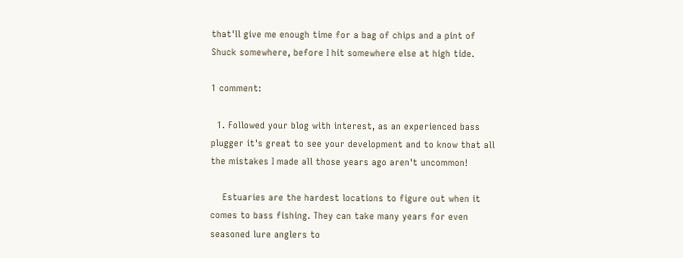that'll give me enough time for a bag of chips and a pint of Shuck somewhere, before I hit somewhere else at high tide.

1 comment:

  1. Followed your blog with interest, as an experienced bass plugger it's great to see your development and to know that all the mistakes I made all those years ago aren't uncommon!

    Estuaries are the hardest locations to figure out when it comes to bass fishing. They can take many years for even seasoned lure anglers to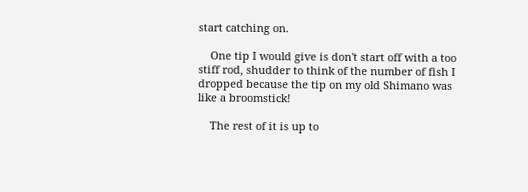start catching on.

    One tip I would give is don't start off with a too stiff rod, shudder to think of the number of fish I dropped because the tip on my old Shimano was like a broomstick!

    The rest of it is up to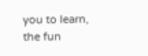you to learn, the fun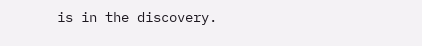is in the discovery.